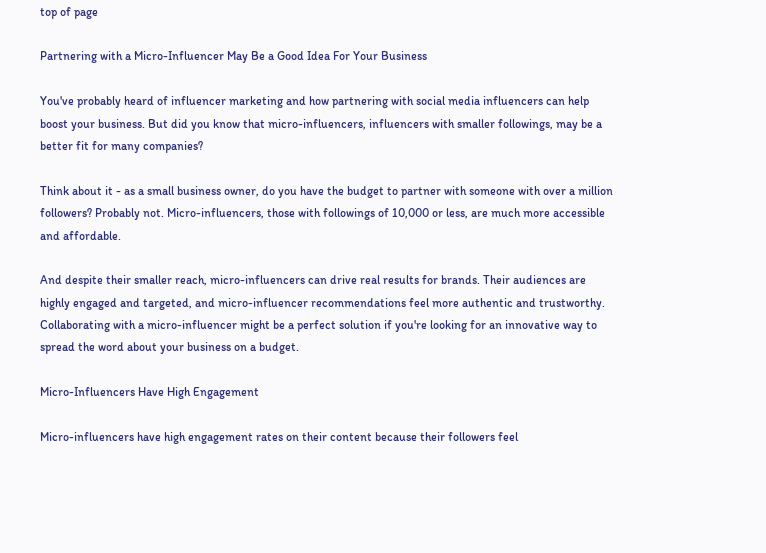top of page

Partnering with a Micro-Influencer May Be a Good Idea For Your Business

You've probably heard of influencer marketing and how partnering with social media influencers can help boost your business. But did you know that micro-influencers, influencers with smaller followings, may be a better fit for many companies?

Think about it - as a small business owner, do you have the budget to partner with someone with over a million followers? Probably not. Micro-influencers, those with followings of 10,000 or less, are much more accessible and affordable.

And despite their smaller reach, micro-influencers can drive real results for brands. Their audiences are highly engaged and targeted, and micro-influencer recommendations feel more authentic and trustworthy. Collaborating with a micro-influencer might be a perfect solution if you're looking for an innovative way to spread the word about your business on a budget.

Micro-Influencers Have High Engagement

Micro-influencers have high engagement rates on their content because their followers feel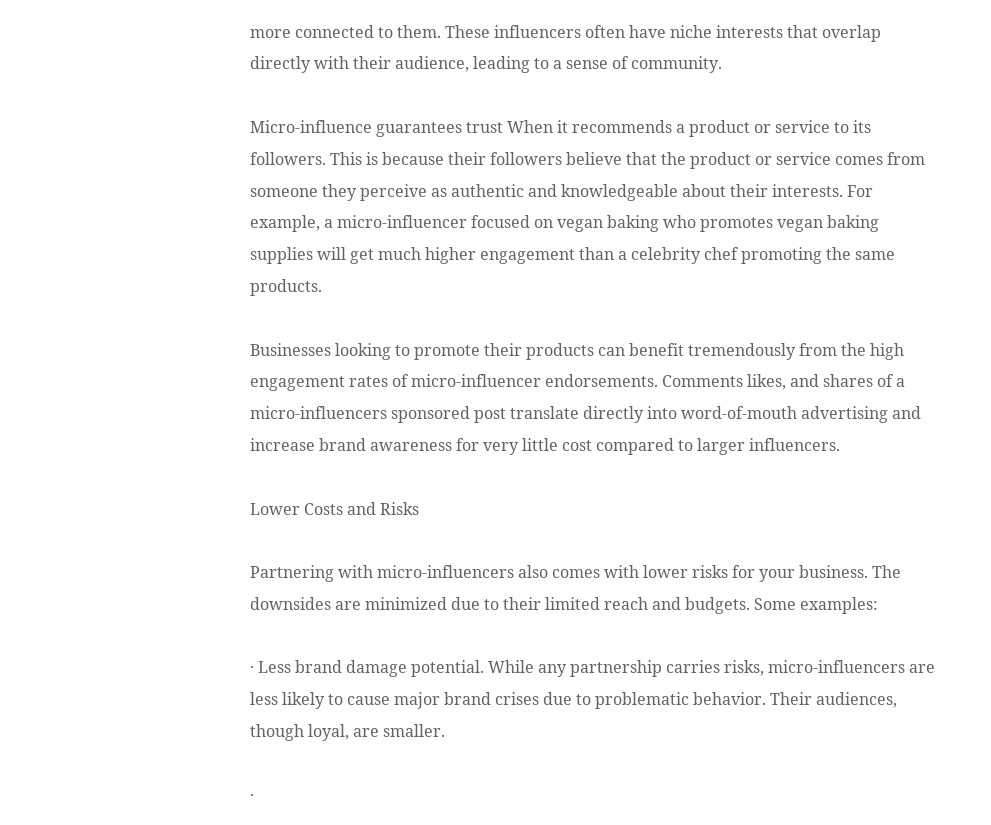more connected to them. These influencers often have niche interests that overlap directly with their audience, leading to a sense of community.

Micro-influence guarantees trust When it recommends a product or service to its followers. This is because their followers believe that the product or service comes from someone they perceive as authentic and knowledgeable about their interests. For example, a micro-influencer focused on vegan baking who promotes vegan baking supplies will get much higher engagement than a celebrity chef promoting the same products.

Businesses looking to promote their products can benefit tremendously from the high engagement rates of micro-influencer endorsements. Comments likes, and shares of a micro-influencers sponsored post translate directly into word-of-mouth advertising and increase brand awareness for very little cost compared to larger influencers.

Lower Costs and Risks

Partnering with micro-influencers also comes with lower risks for your business. The downsides are minimized due to their limited reach and budgets. Some examples:

· Less brand damage potential. While any partnership carries risks, micro-influencers are less likely to cause major brand crises due to problematic behavior. Their audiences, though loyal, are smaller.

·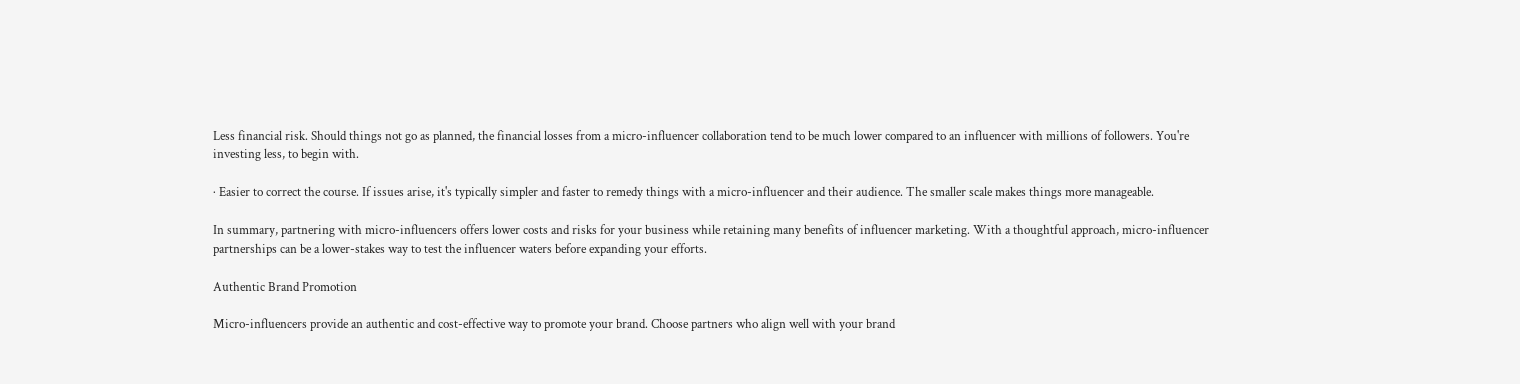Less financial risk. Should things not go as planned, the financial losses from a micro-influencer collaboration tend to be much lower compared to an influencer with millions of followers. You're investing less, to begin with.

· Easier to correct the course. If issues arise, it's typically simpler and faster to remedy things with a micro-influencer and their audience. The smaller scale makes things more manageable.

In summary, partnering with micro-influencers offers lower costs and risks for your business while retaining many benefits of influencer marketing. With a thoughtful approach, micro-influencer partnerships can be a lower-stakes way to test the influencer waters before expanding your efforts.

Authentic Brand Promotion

Micro-influencers provide an authentic and cost-effective way to promote your brand. Choose partners who align well with your brand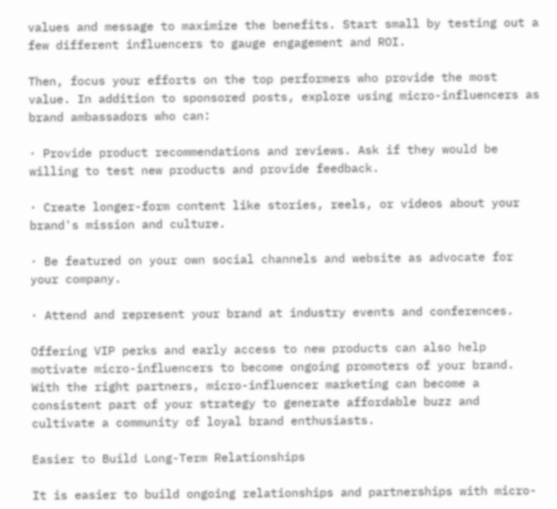values and message to maximize the benefits. Start small by testing out a few different influencers to gauge engagement and ROI.

Then, focus your efforts on the top performers who provide the most value. In addition to sponsored posts, explore using micro-influencers as brand ambassadors who can:

· Provide product recommendations and reviews. Ask if they would be willing to test new products and provide feedback.

· Create longer-form content like stories, reels, or videos about your brand's mission and culture.

· Be featured on your own social channels and website as advocate for your company.

· Attend and represent your brand at industry events and conferences.

Offering VIP perks and early access to new products can also help motivate micro-influencers to become ongoing promoters of your brand. With the right partners, micro-influencer marketing can become a consistent part of your strategy to generate affordable buzz and cultivate a community of loyal brand enthusiasts.

Easier to Build Long-Term Relationships

It is easier to build ongoing relationships and partnerships with micro-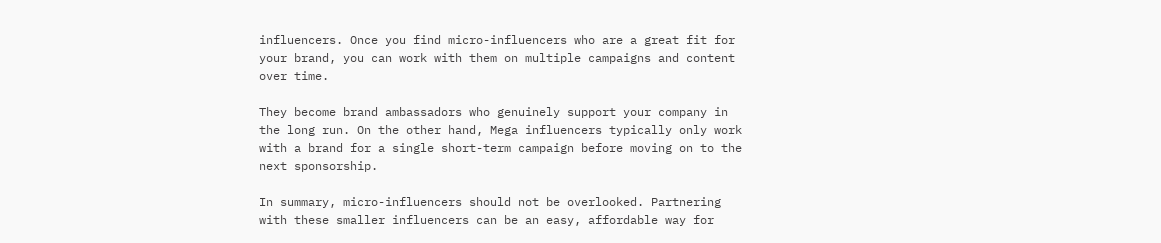influencers. Once you find micro-influencers who are a great fit for your brand, you can work with them on multiple campaigns and content over time.

They become brand ambassadors who genuinely support your company in the long run. On the other hand, Mega influencers typically only work with a brand for a single short-term campaign before moving on to the next sponsorship.

In summary, micro-influencers should not be overlooked. Partnering with these smaller influencers can be an easy, affordable way for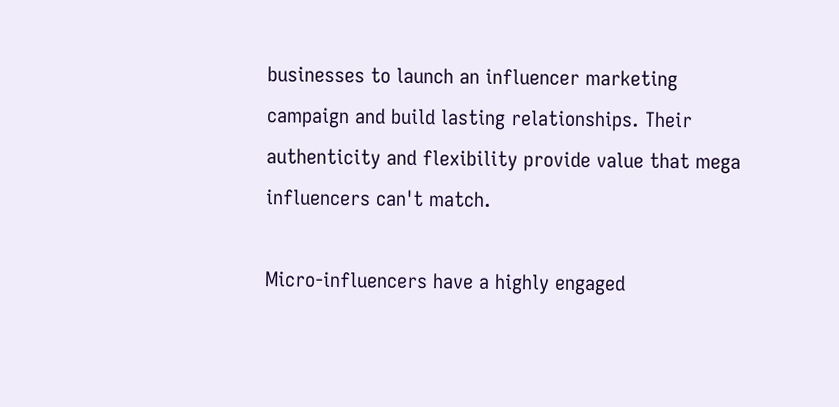businesses to launch an influencer marketing campaign and build lasting relationships. Their authenticity and flexibility provide value that mega influencers can't match.

Micro-influencers have a highly engaged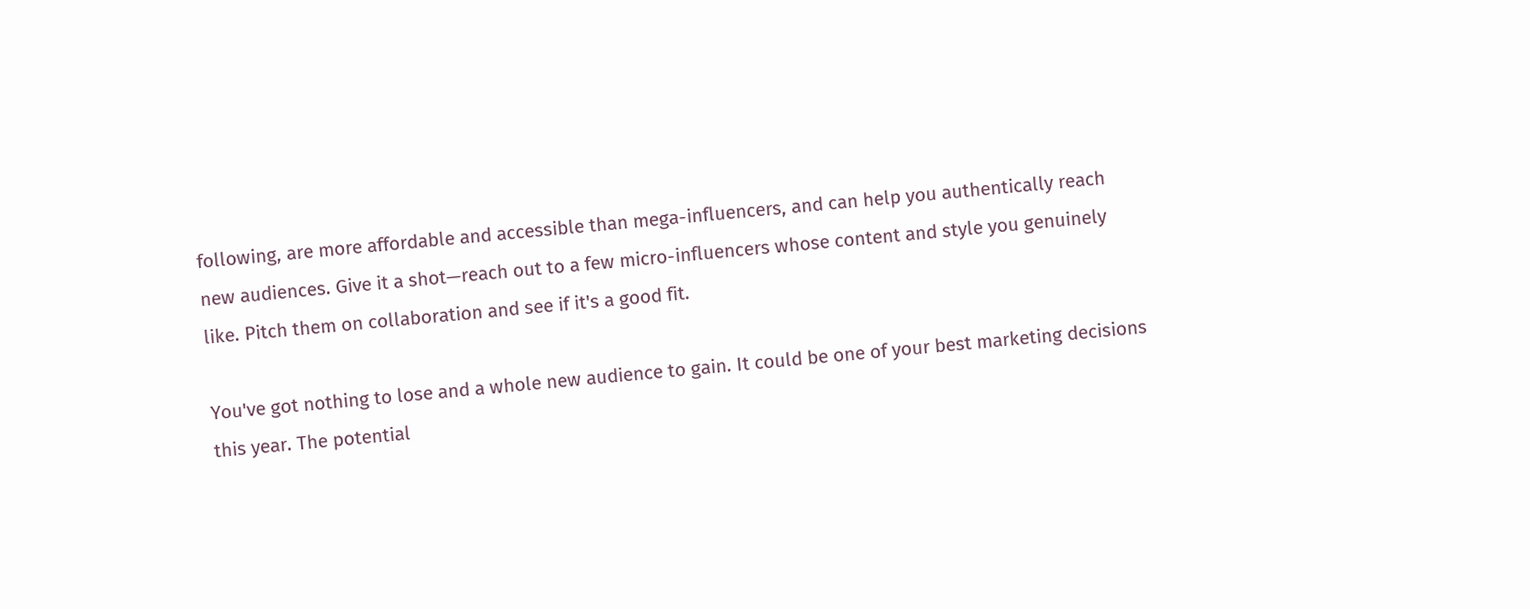following, are more affordable and accessible than mega-influencers, and can help you authentically reach new audiences. Give it a shot—reach out to a few micro-influencers whose content and style you genuinely like. Pitch them on collaboration and see if it's a good fit.

You've got nothing to lose and a whole new audience to gain. It could be one of your best marketing decisions this year. The potential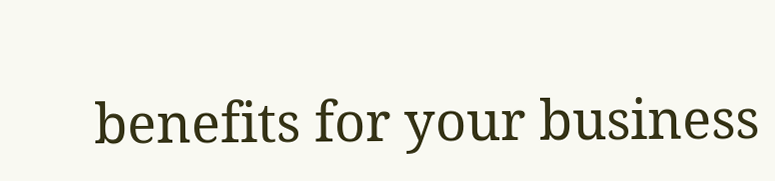benefits for your business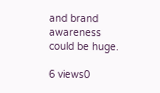and brand awareness could be huge.

6 views0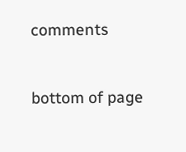comments


bottom of page